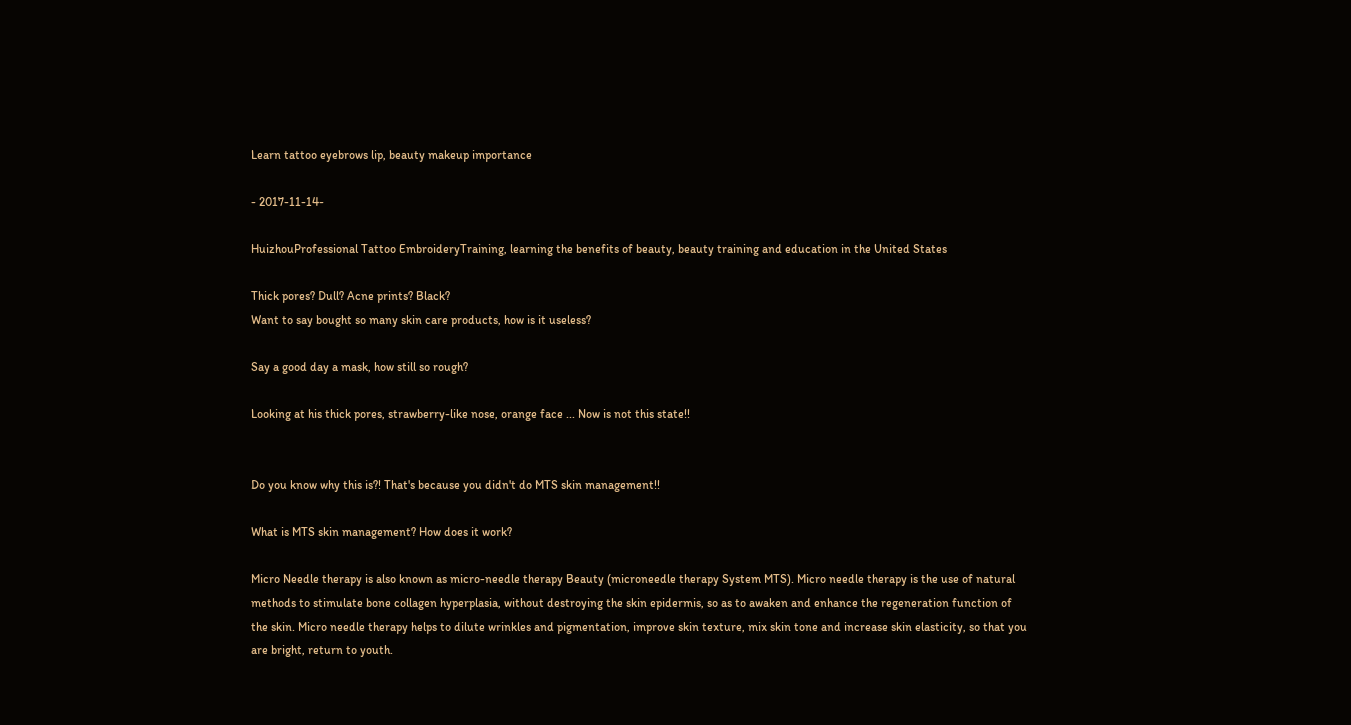Learn tattoo eyebrows lip, beauty makeup importance

- 2017-11-14-

HuizhouProfessional Tattoo EmbroideryTraining, learning the benefits of beauty, beauty training and education in the United States

Thick pores? Dull? Acne prints? Black?
Want to say bought so many skin care products, how is it useless?

Say a good day a mask, how still so rough?

Looking at his thick pores, strawberry-like nose, orange face ... Now is not this state!!


Do you know why this is?! That's because you didn't do MTS skin management!!

What is MTS skin management? How does it work?

Micro Needle therapy is also known as micro-needle therapy Beauty (microneedle therapy System MTS). Micro needle therapy is the use of natural methods to stimulate bone collagen hyperplasia, without destroying the skin epidermis, so as to awaken and enhance the regeneration function of the skin. Micro needle therapy helps to dilute wrinkles and pigmentation, improve skin texture, mix skin tone and increase skin elasticity, so that you are bright, return to youth.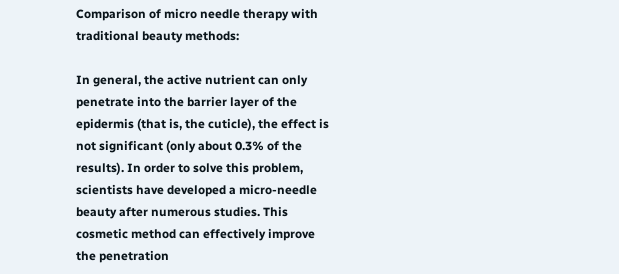Comparison of micro needle therapy with traditional beauty methods:

In general, the active nutrient can only penetrate into the barrier layer of the epidermis (that is, the cuticle), the effect is not significant (only about 0.3% of the results). In order to solve this problem, scientists have developed a micro-needle beauty after numerous studies. This cosmetic method can effectively improve the penetration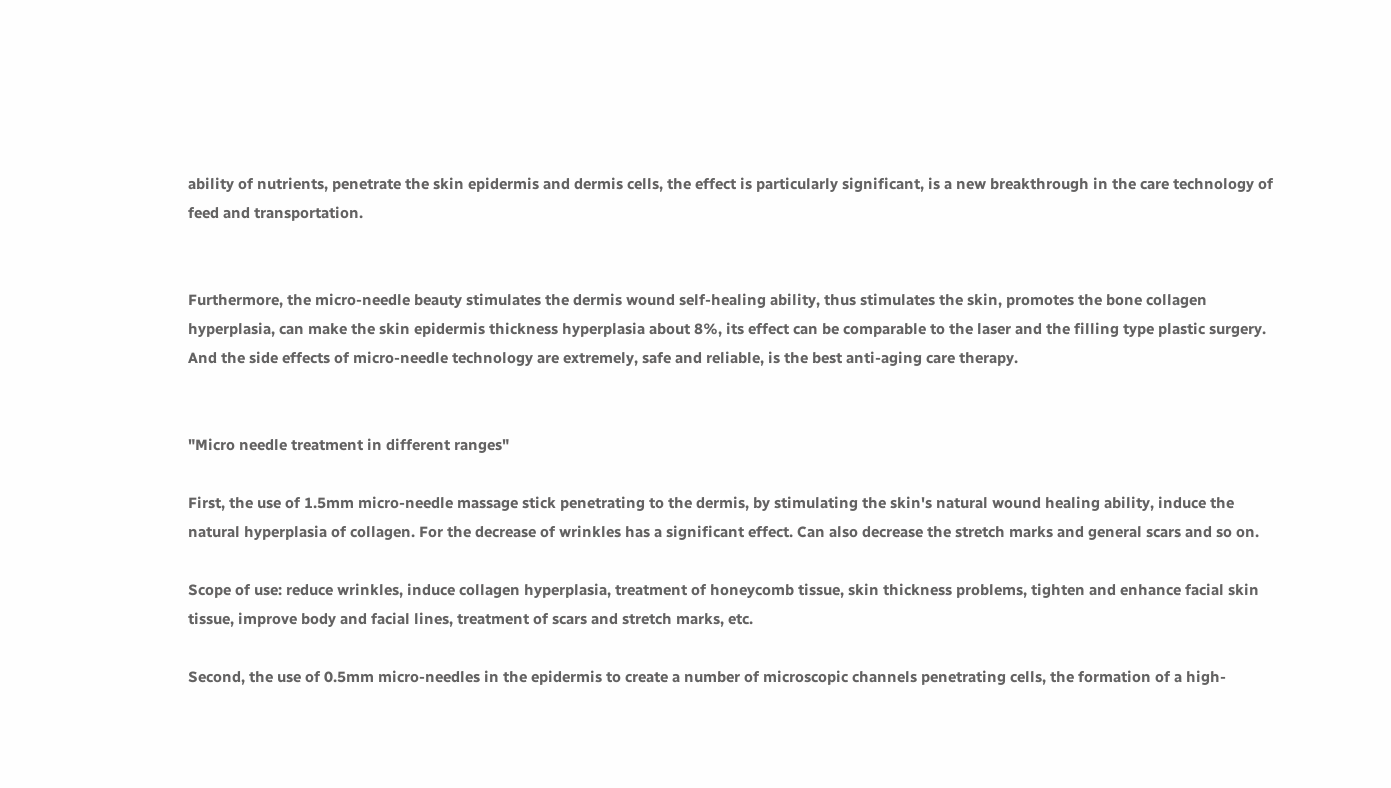ability of nutrients, penetrate the skin epidermis and dermis cells, the effect is particularly significant, is a new breakthrough in the care technology of feed and transportation.


Furthermore, the micro-needle beauty stimulates the dermis wound self-healing ability, thus stimulates the skin, promotes the bone collagen hyperplasia, can make the skin epidermis thickness hyperplasia about 8%, its effect can be comparable to the laser and the filling type plastic surgery. And the side effects of micro-needle technology are extremely, safe and reliable, is the best anti-aging care therapy.


"Micro needle treatment in different ranges"

First, the use of 1.5mm micro-needle massage stick penetrating to the dermis, by stimulating the skin's natural wound healing ability, induce the natural hyperplasia of collagen. For the decrease of wrinkles has a significant effect. Can also decrease the stretch marks and general scars and so on.

Scope of use: reduce wrinkles, induce collagen hyperplasia, treatment of honeycomb tissue, skin thickness problems, tighten and enhance facial skin tissue, improve body and facial lines, treatment of scars and stretch marks, etc.

Second, the use of 0.5mm micro-needles in the epidermis to create a number of microscopic channels penetrating cells, the formation of a high-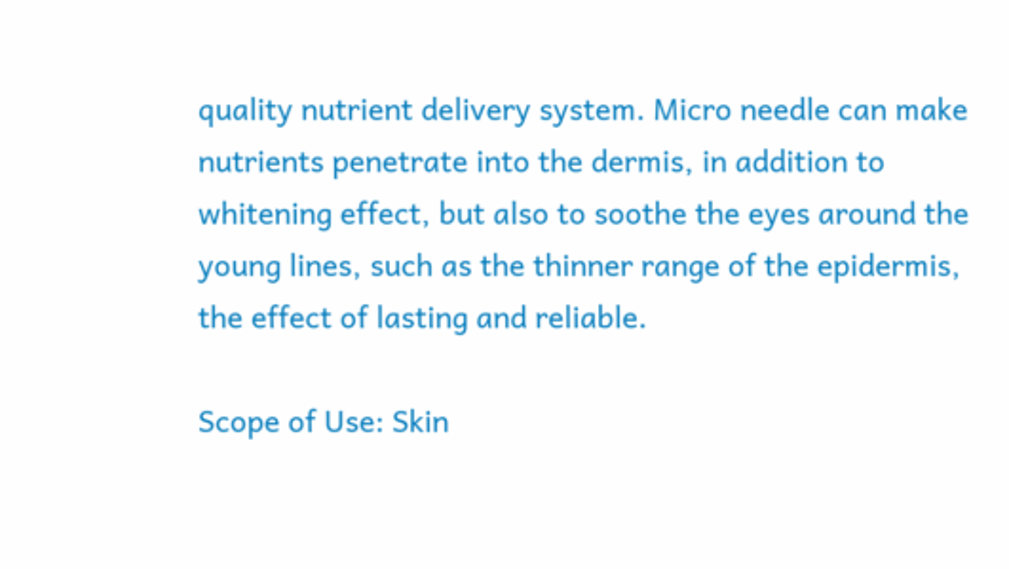quality nutrient delivery system. Micro needle can make nutrients penetrate into the dermis, in addition to whitening effect, but also to soothe the eyes around the young lines, such as the thinner range of the epidermis, the effect of lasting and reliable.

Scope of Use: Skin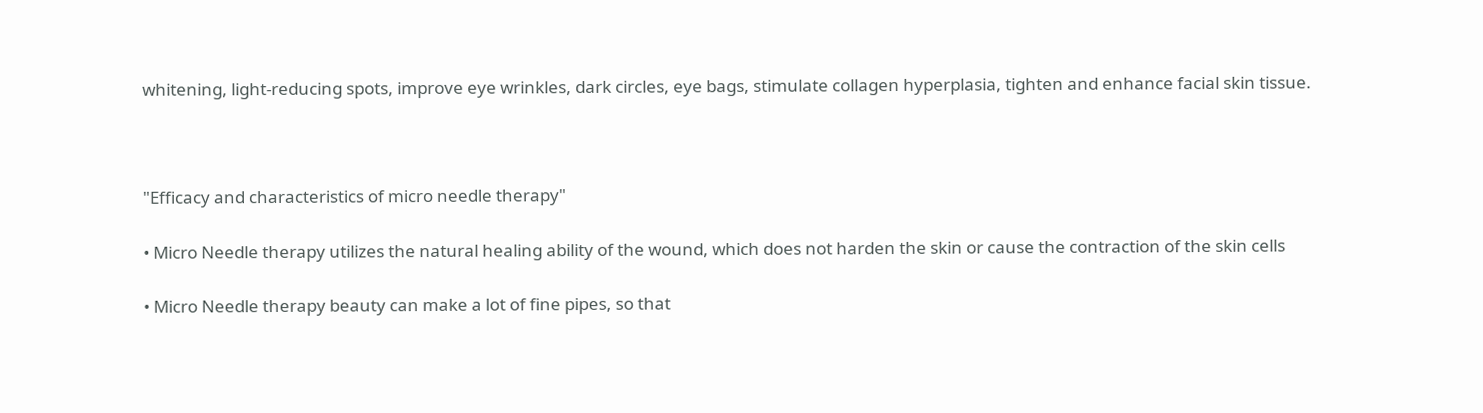whitening, light-reducing spots, improve eye wrinkles, dark circles, eye bags, stimulate collagen hyperplasia, tighten and enhance facial skin tissue.



"Efficacy and characteristics of micro needle therapy"

• Micro Needle therapy utilizes the natural healing ability of the wound, which does not harden the skin or cause the contraction of the skin cells

• Micro Needle therapy beauty can make a lot of fine pipes, so that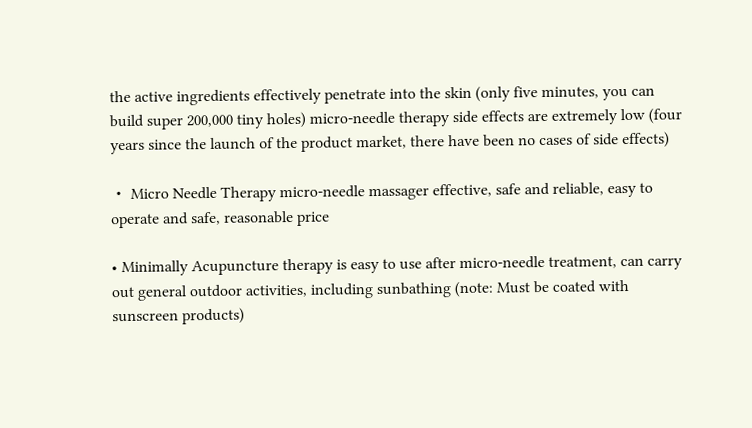the active ingredients effectively penetrate into the skin (only five minutes, you can build super 200,000 tiny holes) micro-needle therapy side effects are extremely low (four years since the launch of the product market, there have been no cases of side effects)

・ Micro Needle Therapy micro-needle massager effective, safe and reliable, easy to operate and safe, reasonable price

• Minimally Acupuncture therapy is easy to use after micro-needle treatment, can carry out general outdoor activities, including sunbathing (note: Must be coated with sunscreen products)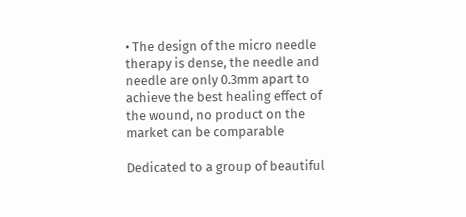• The design of the micro needle therapy is dense, the needle and needle are only 0.3mm apart to achieve the best healing effect of the wound, no product on the market can be comparable

Dedicated to a group of beautiful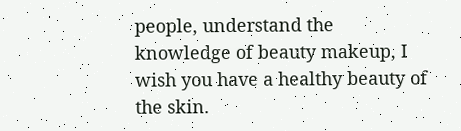people, understand the knowledge of beauty makeup, I wish you have a healthy beauty of the skin.